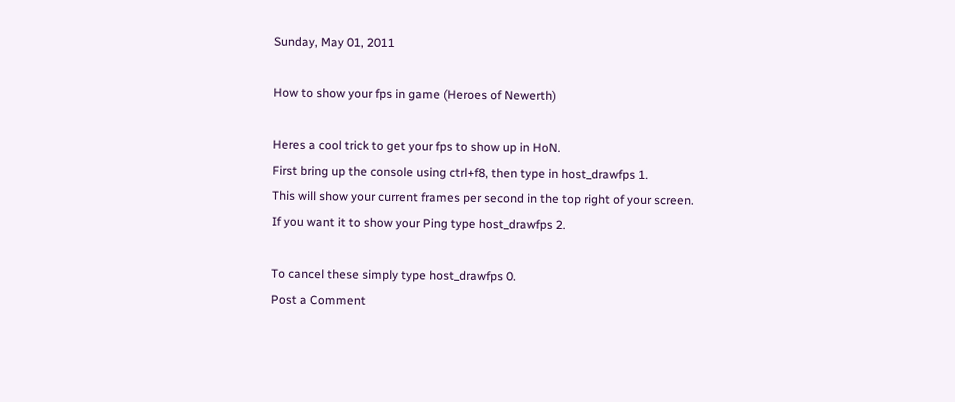Sunday, May 01, 2011

How to show your fps in game (Heroes of Newerth)

Heres a cool trick to get your fps to show up in HoN.
First bring up the console using ctrl+f8, then type in host_drawfps 1.
This will show your current frames per second in the top right of your screen.
If you want it to show your Ping type host_drawfps 2.

To cancel these simply type host_drawfps 0.
Post a Comment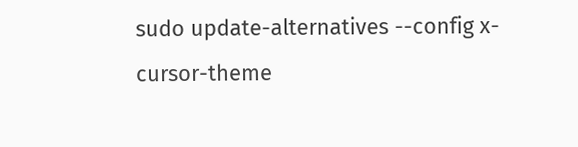sudo update-alternatives --config x-cursor-theme